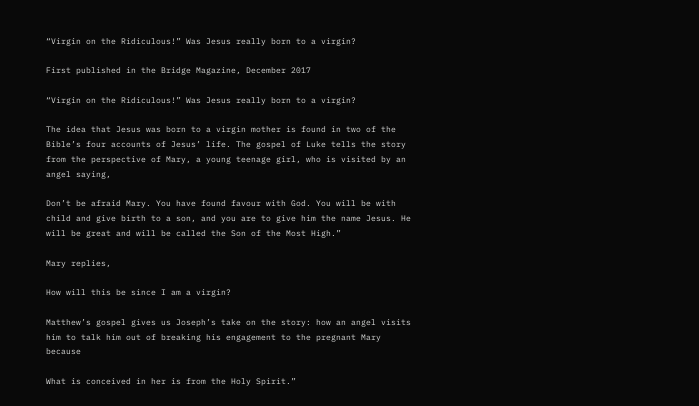“Virgin on the Ridiculous!” Was Jesus really born to a virgin?

First published in the Bridge Magazine, December 2017

“Virgin on the Ridiculous!” Was Jesus really born to a virgin?

The idea that Jesus was born to a virgin mother is found in two of the Bible’s four accounts of Jesus’ life. The gospel of Luke tells the story from the perspective of Mary, a young teenage girl, who is visited by an angel saying,

Don’t be afraid Mary. You have found favour with God. You will be with child and give birth to a son, and you are to give him the name Jesus. He will be great and will be called the Son of the Most High.”

Mary replies,

How will this be since I am a virgin?

Matthew’s gospel gives us Joseph’s take on the story: how an angel visits him to talk him out of breaking his engagement to the pregnant Mary because

What is conceived in her is from the Holy Spirit.”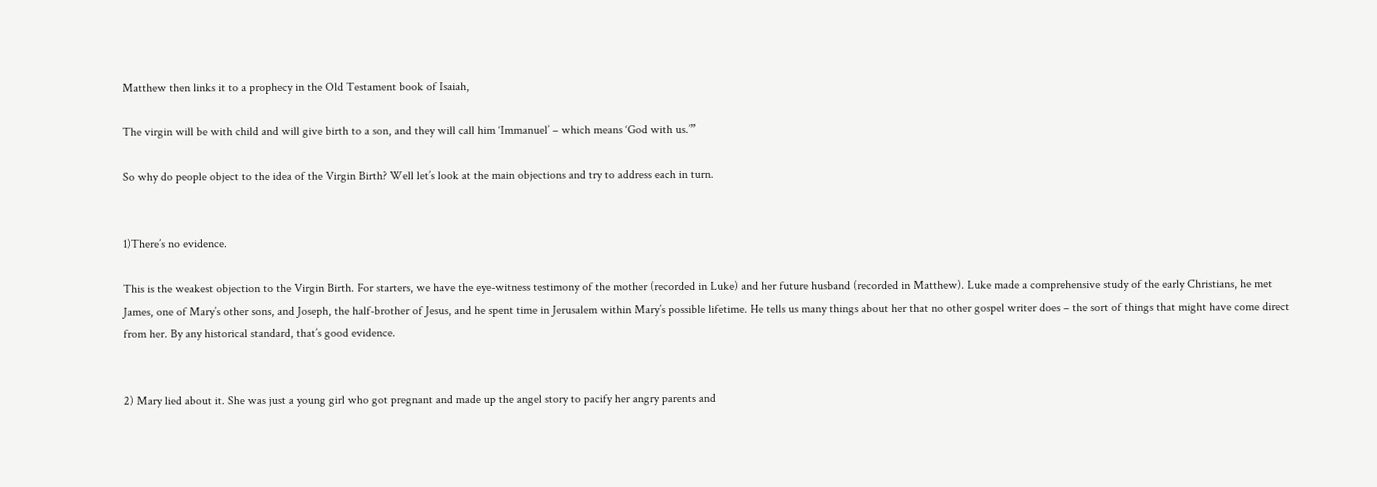Matthew then links it to a prophecy in the Old Testament book of Isaiah,

The virgin will be with child and will give birth to a son, and they will call him ‘Immanuel’ – which means ‘God with us.’”

So why do people object to the idea of the Virgin Birth? Well let’s look at the main objections and try to address each in turn.


1)There’s no evidence.

This is the weakest objection to the Virgin Birth. For starters, we have the eye-witness testimony of the mother (recorded in Luke) and her future husband (recorded in Matthew). Luke made a comprehensive study of the early Christians, he met James, one of Mary’s other sons, and Joseph, the half-brother of Jesus, and he spent time in Jerusalem within Mary’s possible lifetime. He tells us many things about her that no other gospel writer does – the sort of things that might have come direct from her. By any historical standard, that’s good evidence.


2) Mary lied about it. She was just a young girl who got pregnant and made up the angel story to pacify her angry parents and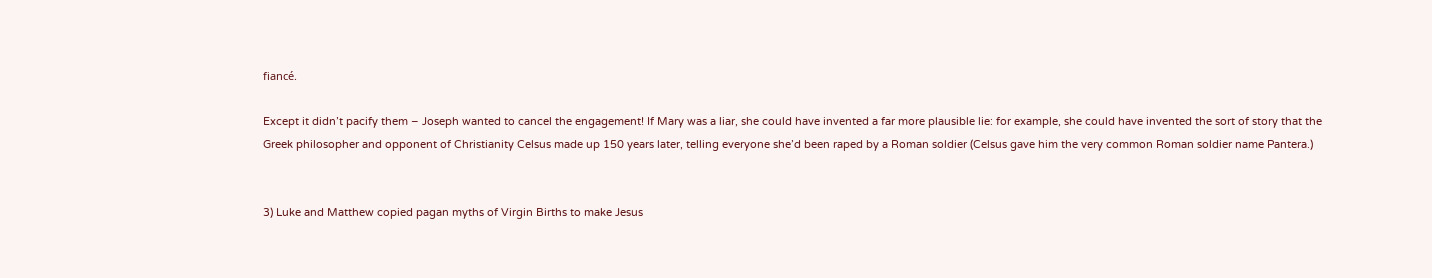fiancé.

Except it didn’t pacify them – Joseph wanted to cancel the engagement! If Mary was a liar, she could have invented a far more plausible lie: for example, she could have invented the sort of story that the Greek philosopher and opponent of Christianity Celsus made up 150 years later, telling everyone she’d been raped by a Roman soldier (Celsus gave him the very common Roman soldier name Pantera.)


3) Luke and Matthew copied pagan myths of Virgin Births to make Jesus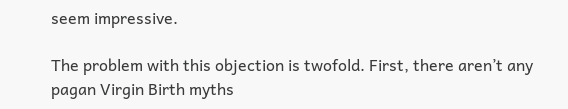seem impressive.

The problem with this objection is twofold. First, there aren’t any pagan Virgin Birth myths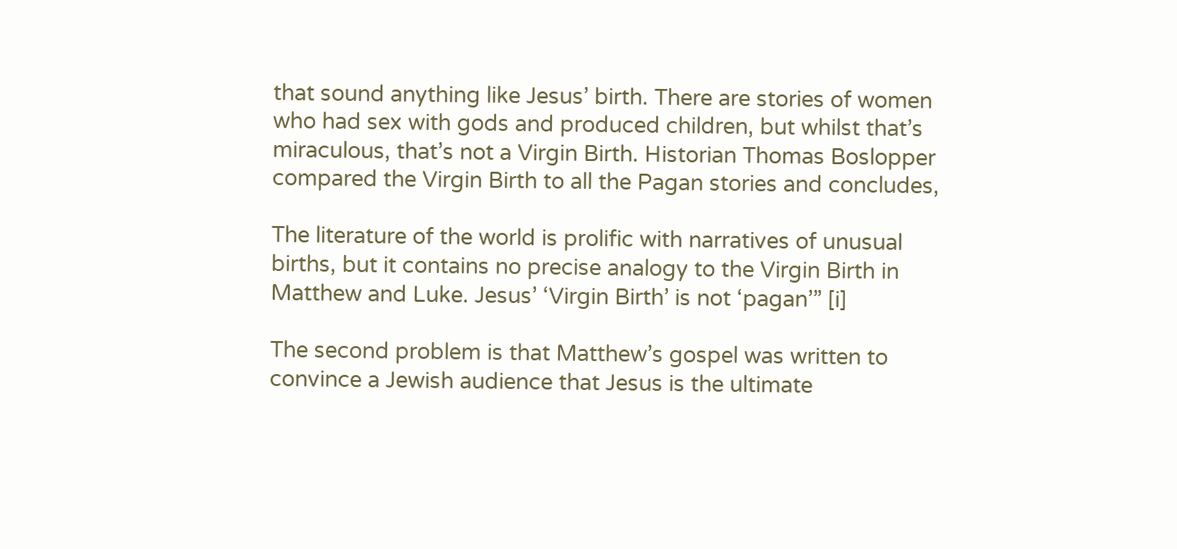that sound anything like Jesus’ birth. There are stories of women who had sex with gods and produced children, but whilst that’s miraculous, that’s not a Virgin Birth. Historian Thomas Boslopper compared the Virgin Birth to all the Pagan stories and concludes,

The literature of the world is prolific with narratives of unusual births, but it contains no precise analogy to the Virgin Birth in Matthew and Luke. Jesus’ ‘Virgin Birth’ is not ‘pagan’” [i]

The second problem is that Matthew’s gospel was written to convince a Jewish audience that Jesus is the ultimate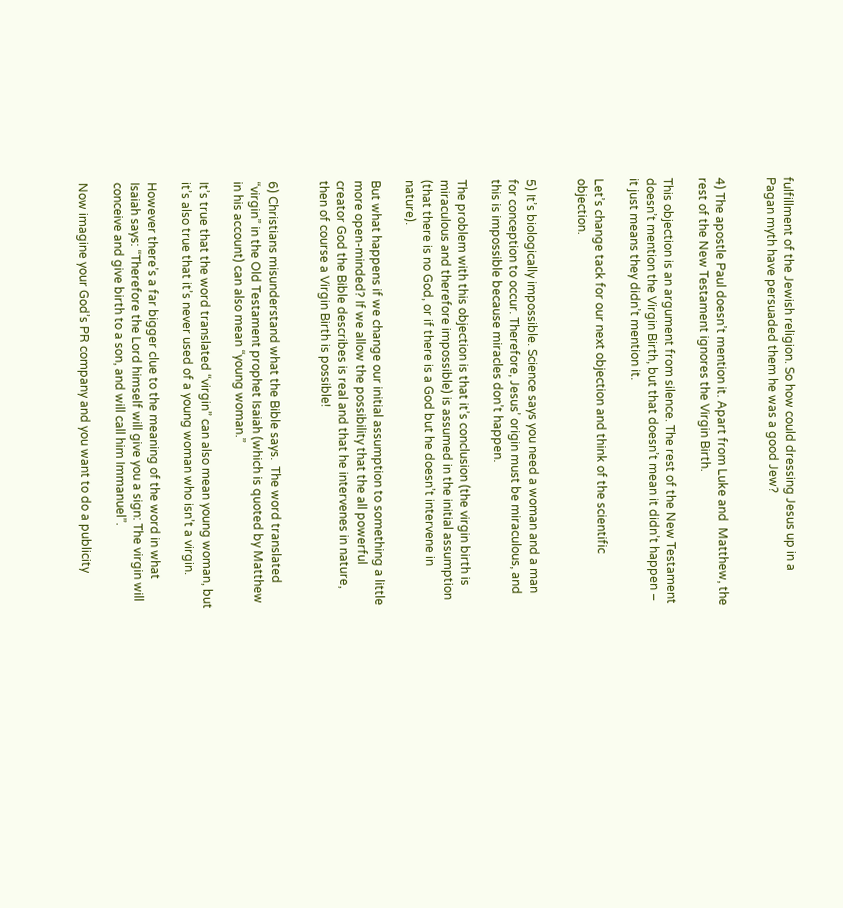fulfillment of the Jewish religion. So how could dressing Jesus up in a Pagan myth have persuaded them he was a good Jew?


4) The apostle Paul doesn’t mention it. Apart from Luke and  Matthew, the rest of the New Testament ignores the Virgin Birth.

This objection is an argument from silence. The rest of the New Testament doesn’t mention the Virgin Birth, but that doesn’t mean it didn’t happen – it just means they didn’t mention it.

Let’s change tack for our next objection and think of the scientific objection.


5) It’s biologically impossible. Science says you need a woman and a man for conception to occur. Therefore, Jesus’ origin must be miraculous, and this is impossible because miracles don’t happen.

The problem with this objection is that it’s conclusion (the virgin birth is miraculous and therefore impossible) is assumed in the initial assumption (that there is no God, or if there is a God but he doesn’t intervene in nature).

But what happens if we change our initial assumption to something a little more open-minded? If we allow the possibility that the all powerful creator God the Bible describes is real and that he intervenes in nature, then of course a Virgin Birth is possible!


6) Christians misunderstand what the Bible says.  The word translated “virgin” in the Old Testament prophet Isaiah (which is quoted by Matthew in his account) can also mean “young woman.”

It’s true that the word translated “virgin” can also mean young woman, but it’s also true that it’s never used of a young woman who isn’t a virgin.

However there’s a far bigger clue to the meaning of the word in what Isaiah says: “Therefore the Lord himself will give you a sign: The virgin will conceive and give birth to a son, and will call him Immanuel”.

Now imagine your God’s PR company and you want to do a publicity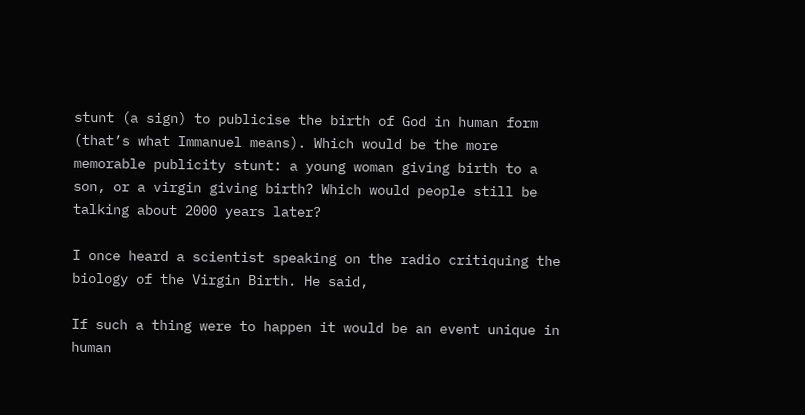stunt (a sign) to publicise the birth of God in human form (that’s what Immanuel means). Which would be the more memorable publicity stunt: a young woman giving birth to a son, or a virgin giving birth? Which would people still be talking about 2000 years later?

I once heard a scientist speaking on the radio critiquing the biology of the Virgin Birth. He said,

If such a thing were to happen it would be an event unique in human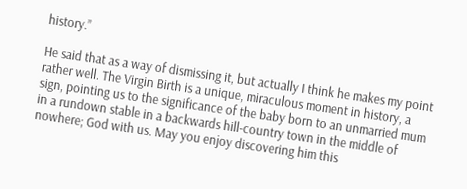history.”

He said that as a way of dismissing it, but actually I think he makes my point rather well. The Virgin Birth is a unique, miraculous moment in history, a sign, pointing us to the significance of the baby born to an unmarried mum in a rundown stable in a backwards hill-country town in the middle of nowhere; God with us. May you enjoy discovering him this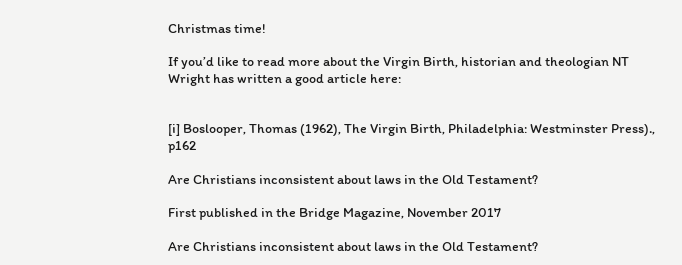Christmas time!

If you’d like to read more about the Virgin Birth, historian and theologian NT Wright has written a good article here:


[i] Boslooper, Thomas (1962), The Virgin Birth, Philadelphia: Westminster Press)., p162

Are Christians inconsistent about laws in the Old Testament?

First published in the Bridge Magazine, November 2017

Are Christians inconsistent about laws in the Old Testament?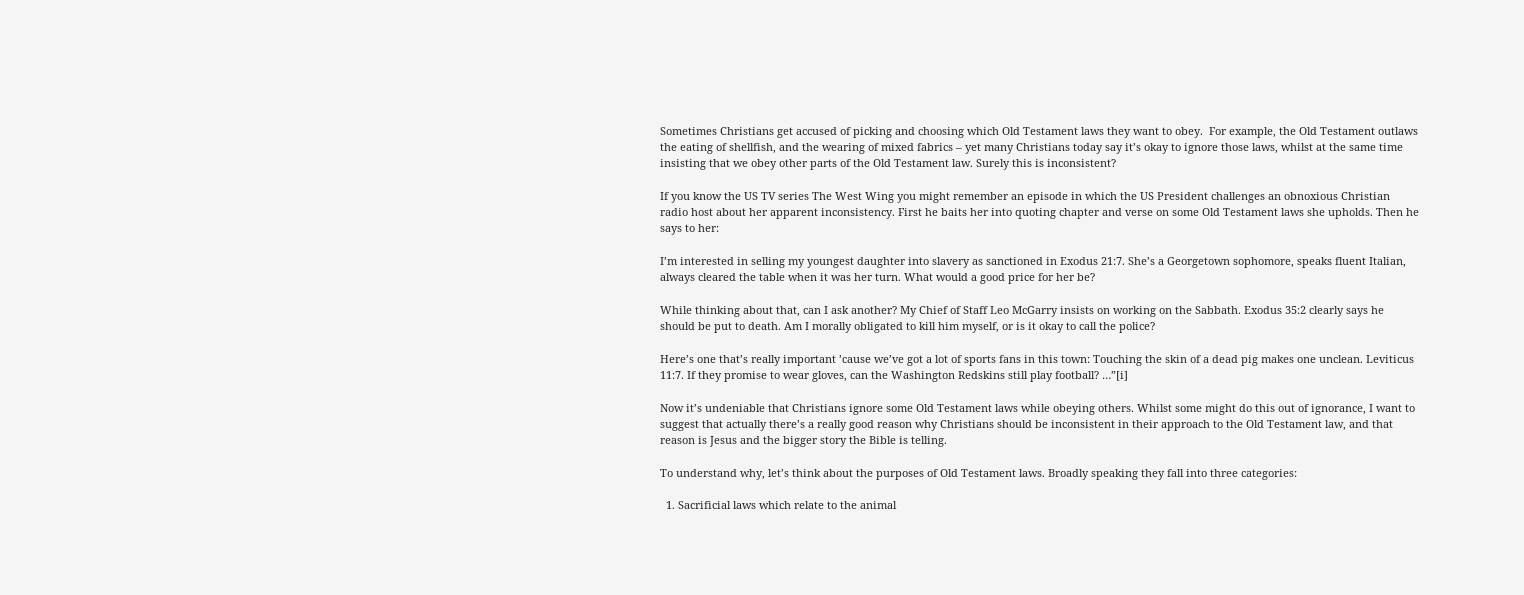Sometimes Christians get accused of picking and choosing which Old Testament laws they want to obey.  For example, the Old Testament outlaws the eating of shellfish, and the wearing of mixed fabrics – yet many Christians today say it’s okay to ignore those laws, whilst at the same time insisting that we obey other parts of the Old Testament law. Surely this is inconsistent?

If you know the US TV series The West Wing you might remember an episode in which the US President challenges an obnoxious Christian radio host about her apparent inconsistency. First he baits her into quoting chapter and verse on some Old Testament laws she upholds. Then he says to her:

I’m interested in selling my youngest daughter into slavery as sanctioned in Exodus 21:7. She’s a Georgetown sophomore, speaks fluent Italian, always cleared the table when it was her turn. What would a good price for her be?

While thinking about that, can I ask another? My Chief of Staff Leo McGarry insists on working on the Sabbath. Exodus 35:2 clearly says he should be put to death. Am I morally obligated to kill him myself, or is it okay to call the police?

Here’s one that’s really important ’cause we’ve got a lot of sports fans in this town: Touching the skin of a dead pig makes one unclean. Leviticus 11:7. If they promise to wear gloves, can the Washington Redskins still play football? …”[i]

Now it’s undeniable that Christians ignore some Old Testament laws while obeying others. Whilst some might do this out of ignorance, I want to suggest that actually there’s a really good reason why Christians should be inconsistent in their approach to the Old Testament law, and that reason is Jesus and the bigger story the Bible is telling.

To understand why, let’s think about the purposes of Old Testament laws. Broadly speaking they fall into three categories:

  1. Sacrificial laws which relate to the animal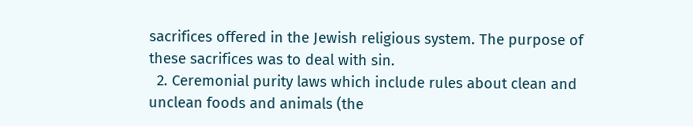sacrifices offered in the Jewish religious system. The purpose of these sacrifices was to deal with sin.
  2. Ceremonial purity laws which include rules about clean and unclean foods and animals (the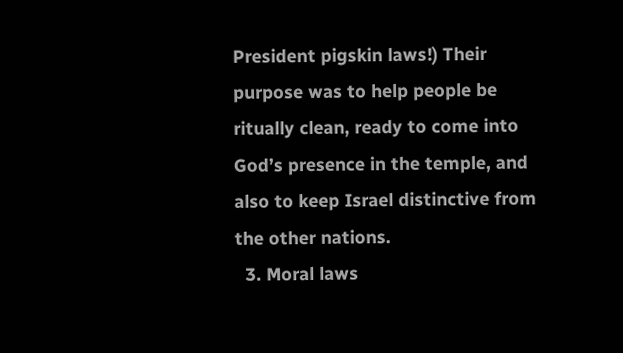President pigskin laws!) Their purpose was to help people be ritually clean, ready to come into God’s presence in the temple, and also to keep Israel distinctive from the other nations.
  3. Moral laws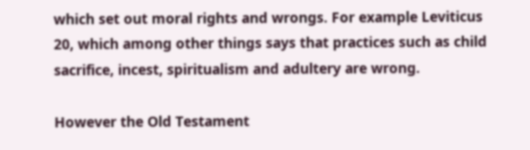which set out moral rights and wrongs. For example Leviticus 20, which among other things says that practices such as child sacrifice, incest, spiritualism and adultery are wrong.

However the Old Testament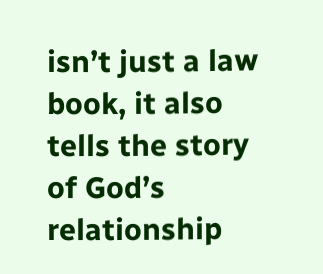isn’t just a law book, it also tells the story of God’s relationship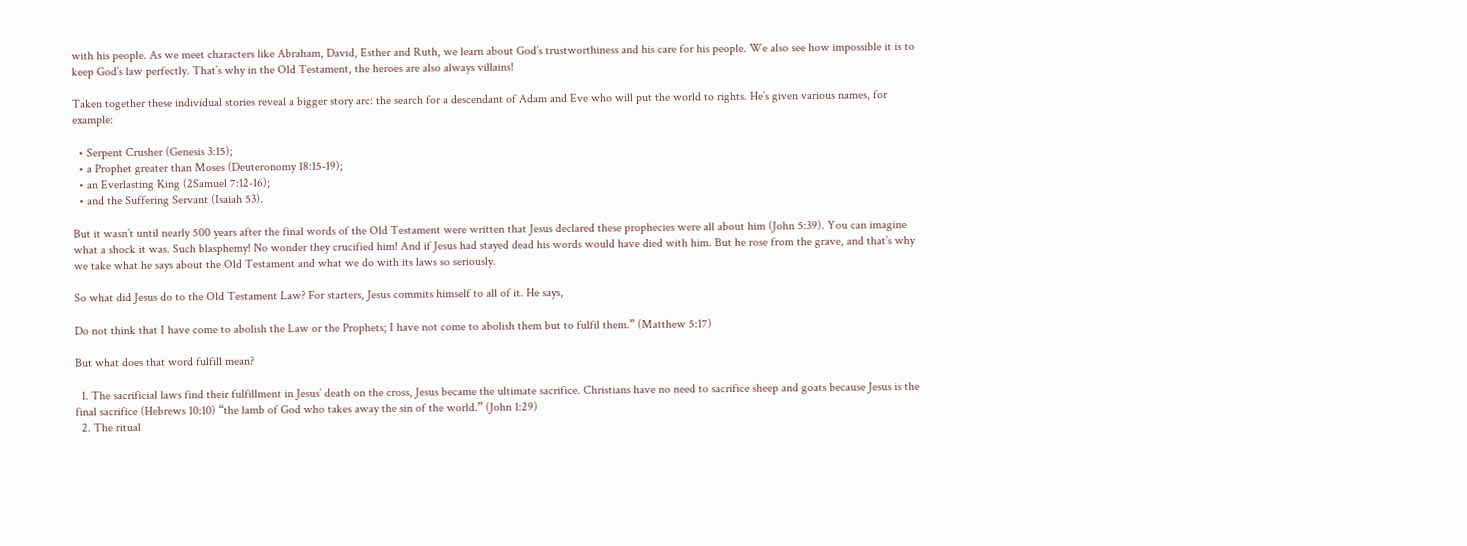with his people. As we meet characters like Abraham, David, Esther and Ruth, we learn about God’s trustworthiness and his care for his people. We also see how impossible it is to keep God’s law perfectly. That’s why in the Old Testament, the heroes are also always villains!

Taken together these individual stories reveal a bigger story arc: the search for a descendant of Adam and Eve who will put the world to rights. He’s given various names, for example:

  • Serpent Crusher (Genesis 3:15);
  • a Prophet greater than Moses (Deuteronomy 18:15-19);
  • an Everlasting King (2Samuel 7:12-16);
  • and the Suffering Servant (Isaiah 53).

But it wasn’t until nearly 500 years after the final words of the Old Testament were written that Jesus declared these prophecies were all about him (John 5:39). You can imagine what a shock it was. Such blasphemy! No wonder they crucified him! And if Jesus had stayed dead his words would have died with him. But he rose from the grave, and that’s why we take what he says about the Old Testament and what we do with its laws so seriously.

So what did Jesus do to the Old Testament Law? For starters, Jesus commits himself to all of it. He says,

Do not think that I have come to abolish the Law or the Prophets; I have not come to abolish them but to fulfil them.” (Matthew 5:17)

But what does that word fulfill mean?

  1. The sacrificial laws find their fulfillment in Jesus’ death on the cross, Jesus became the ultimate sacrifice. Christians have no need to sacrifice sheep and goats because Jesus is the final sacrifice (Hebrews 10:10) “the lamb of God who takes away the sin of the world.” (John 1:29)
  2. The ritual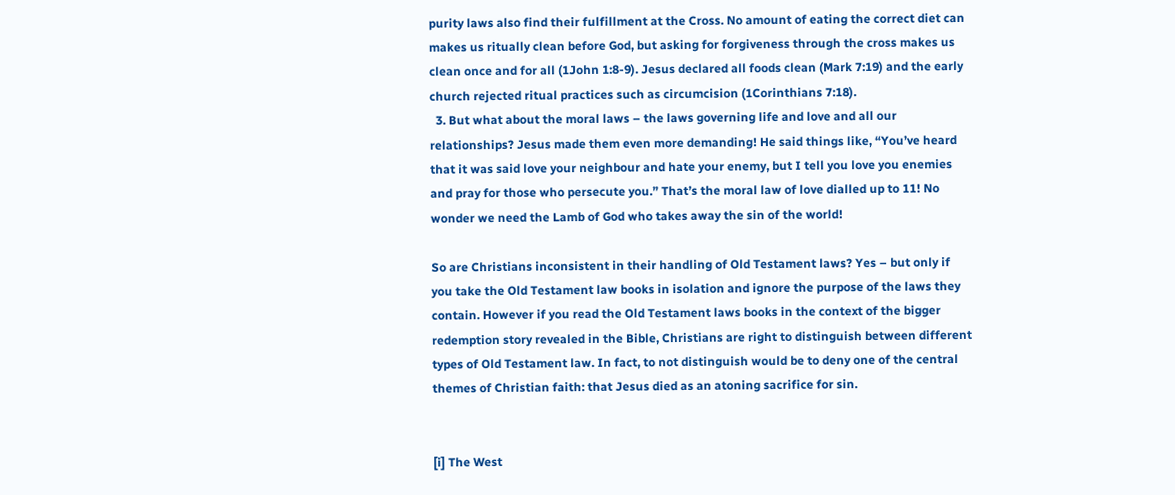purity laws also find their fulfillment at the Cross. No amount of eating the correct diet can makes us ritually clean before God, but asking for forgiveness through the cross makes us clean once and for all (1John 1:8-9). Jesus declared all foods clean (Mark 7:19) and the early church rejected ritual practices such as circumcision (1Corinthians 7:18).
  3. But what about the moral laws – the laws governing life and love and all our relationships? Jesus made them even more demanding! He said things like, “You’ve heard that it was said love your neighbour and hate your enemy, but I tell you love you enemies and pray for those who persecute you.” That’s the moral law of love dialled up to 11! No wonder we need the Lamb of God who takes away the sin of the world!

So are Christians inconsistent in their handling of Old Testament laws? Yes – but only if you take the Old Testament law books in isolation and ignore the purpose of the laws they contain. However if you read the Old Testament laws books in the context of the bigger redemption story revealed in the Bible, Christians are right to distinguish between different types of Old Testament law. In fact, to not distinguish would be to deny one of the central themes of Christian faith: that Jesus died as an atoning sacrifice for sin.


[i] The West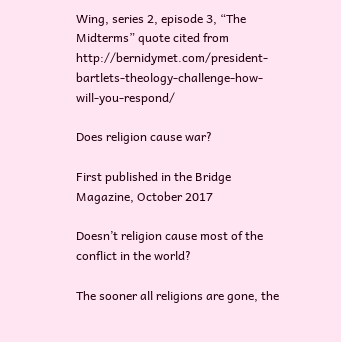Wing, series 2, episode 3, “The Midterms” quote cited from http://bernidymet.com/president-bartlets-theology-challenge-how-will-you-respond/

Does religion cause war?

First published in the Bridge Magazine, October 2017

Doesn’t religion cause most of the conflict in the world?

The sooner all religions are gone, the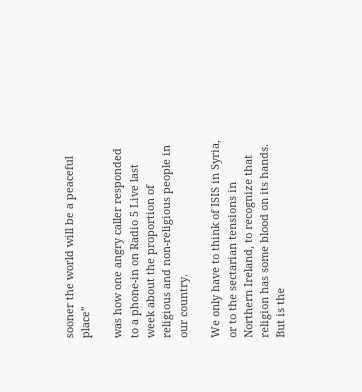sooner the world will be a peaceful place”

was how one angry caller responded to a phone-in on Radio 5 Live last week about the proportion of religious and non-religious people in our country.

We only have to think of ISIS in Syria, or to the sectarian tensions in Northern Ireland, to recognize that religion has some blood on its hands. But is the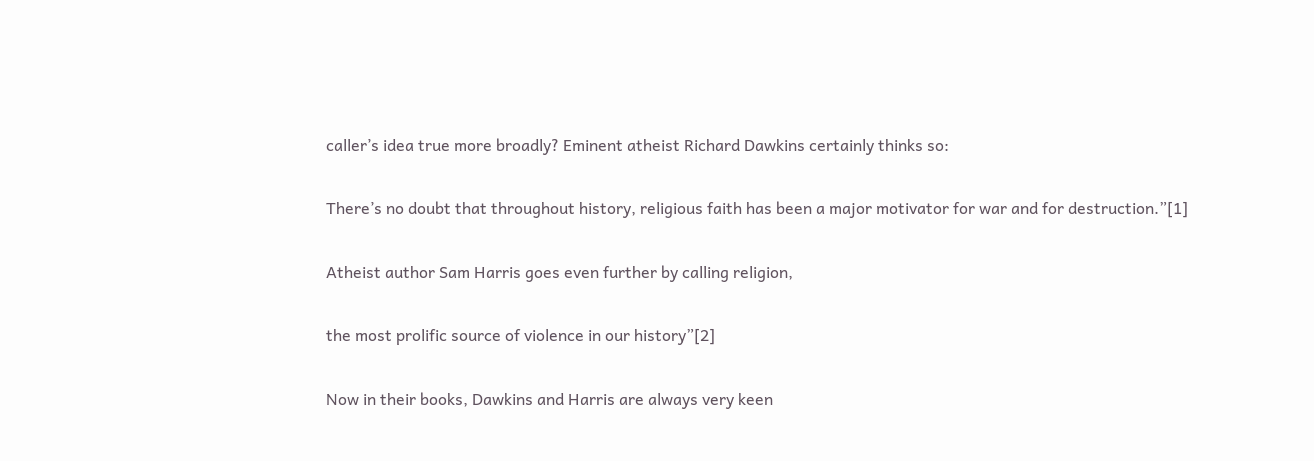caller’s idea true more broadly? Eminent atheist Richard Dawkins certainly thinks so:

There’s no doubt that throughout history, religious faith has been a major motivator for war and for destruction.”[1]

Atheist author Sam Harris goes even further by calling religion,

the most prolific source of violence in our history”[2]

Now in their books, Dawkins and Harris are always very keen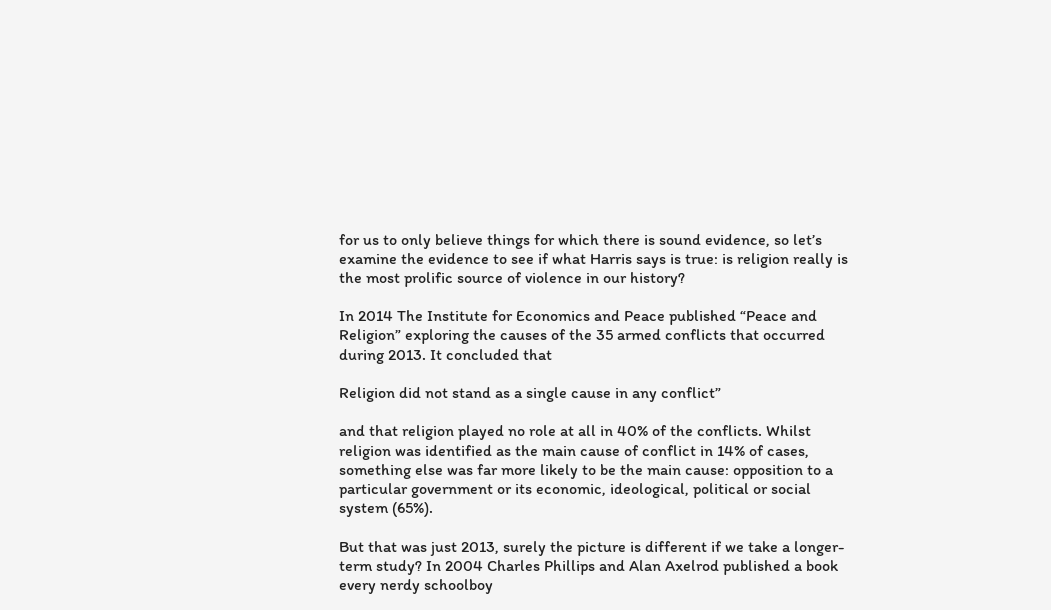for us to only believe things for which there is sound evidence, so let’s examine the evidence to see if what Harris says is true: is religion really is the most prolific source of violence in our history?

In 2014 The Institute for Economics and Peace published “Peace and Religion” exploring the causes of the 35 armed conflicts that occurred during 2013. It concluded that

Religion did not stand as a single cause in any conflict”

and that religion played no role at all in 40% of the conflicts. Whilst religion was identified as the main cause of conflict in 14% of cases, something else was far more likely to be the main cause: opposition to a particular government or its economic, ideological, political or social system (65%).

But that was just 2013, surely the picture is different if we take a longer-term study? In 2004 Charles Phillips and Alan Axelrod published a book every nerdy schoolboy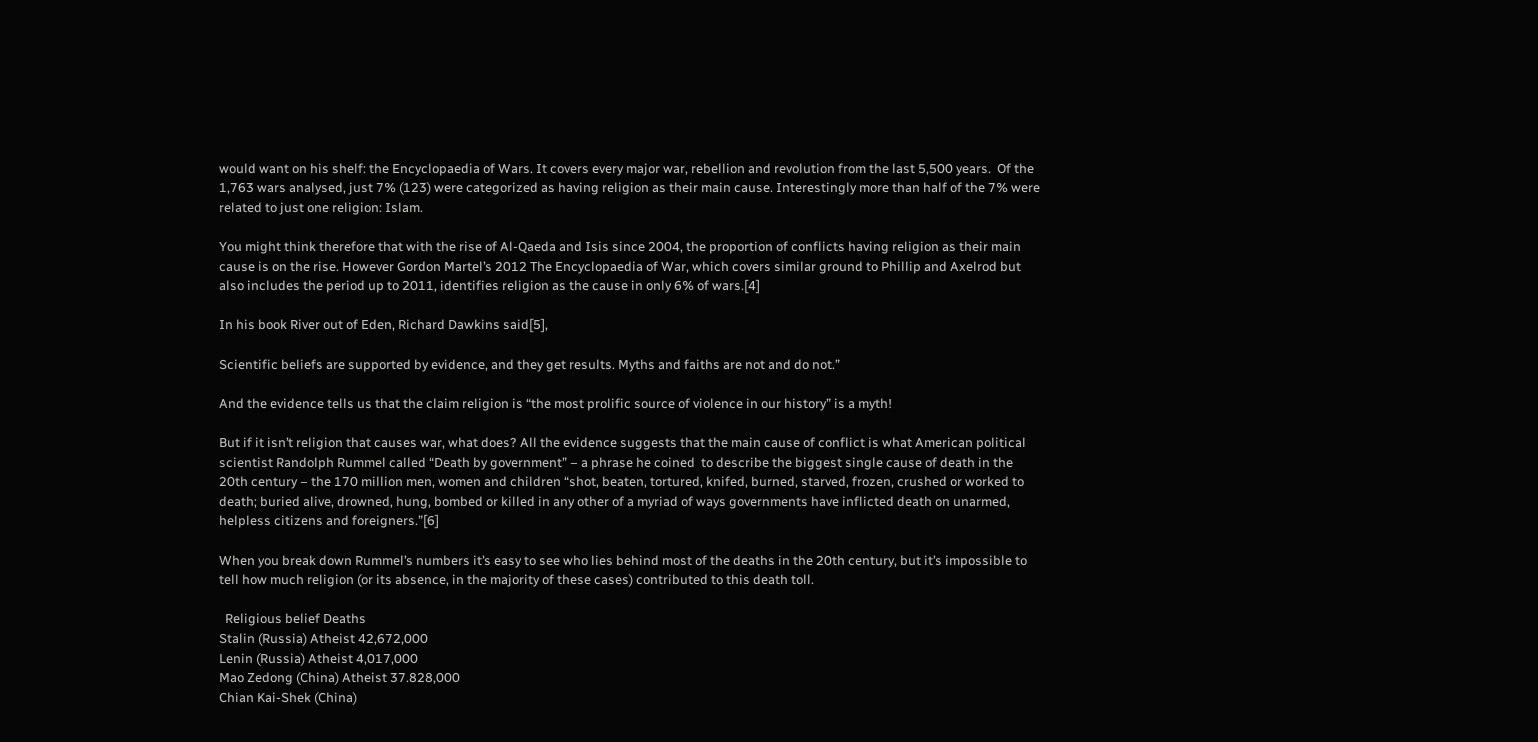would want on his shelf: the Encyclopaedia of Wars. It covers every major war, rebellion and revolution from the last 5,500 years.  Of the 1,763 wars analysed, just 7% (123) were categorized as having religion as their main cause. Interestingly more than half of the 7% were related to just one religion: Islam.

You might think therefore that with the rise of Al-Qaeda and Isis since 2004, the proportion of conflicts having religion as their main cause is on the rise. However Gordon Martel’s 2012 The Encyclopaedia of War, which covers similar ground to Phillip and Axelrod but also includes the period up to 2011, identifies religion as the cause in only 6% of wars.[4]

In his book River out of Eden, Richard Dawkins said[5],

Scientific beliefs are supported by evidence, and they get results. Myths and faiths are not and do not.”

And the evidence tells us that the claim religion is “the most prolific source of violence in our history” is a myth!

But if it isn’t religion that causes war, what does? All the evidence suggests that the main cause of conflict is what American political scientist Randolph Rummel called “Death by government” – a phrase he coined  to describe the biggest single cause of death in the 20th century – the 170 million men, women and children “shot, beaten, tortured, knifed, burned, starved, frozen, crushed or worked to death; buried alive, drowned, hung, bombed or killed in any other of a myriad of ways governments have inflicted death on unarmed, helpless citizens and foreigners.”[6]

When you break down Rummel’s numbers it’s easy to see who lies behind most of the deaths in the 20th century, but it’s impossible to tell how much religion (or its absence, in the majority of these cases) contributed to this death toll.

  Religious belief Deaths
Stalin (Russia) Atheist 42,672,000
Lenin (Russia) Atheist 4,017,000
Mao Zedong (China) Atheist 37.828,000
Chian Kai-Shek (China)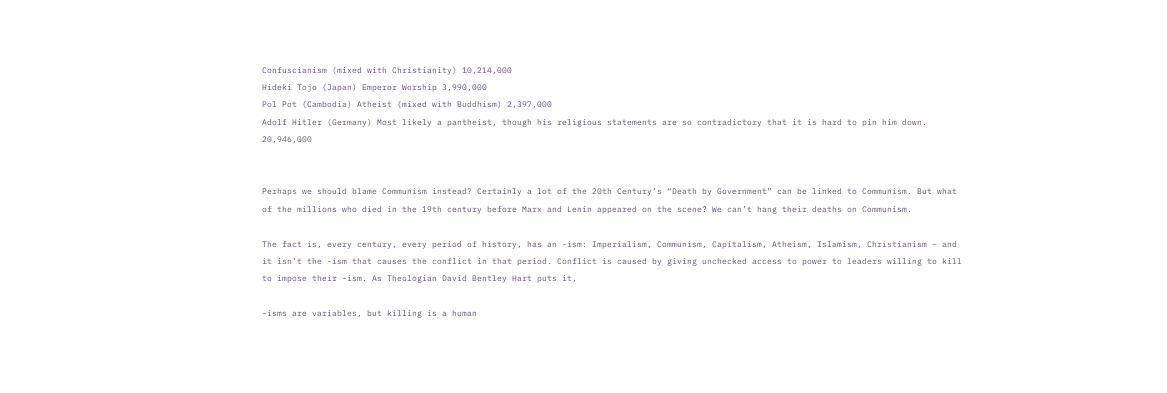Confuscianism (mixed with Christianity) 10,214,000
Hideki Tojo (Japan) Emperor Worship 3,990,000
Pol Pot (Cambodia) Atheist (mixed with Buddhism) 2,397,000
Adolf Hitler (Germany) Most likely a pantheist, though his religious statements are so contradictory that it is hard to pin him down. 20,946,000


Perhaps we should blame Communism instead? Certainly a lot of the 20th Century’s “Death by Government” can be linked to Communism. But what of the millions who died in the 19th century before Marx and Lenin appeared on the scene? We can’t hang their deaths on Communism.

The fact is, every century, every period of history, has an -ism: Imperialism, Communism, Capitalism, Atheism, Islamism, Christianism – and it isn’t the -ism that causes the conflict in that period. Conflict is caused by giving unchecked access to power to leaders willing to kill to impose their -ism. As Theologian David Bentley Hart puts it,

-isms are variables, but killing is a human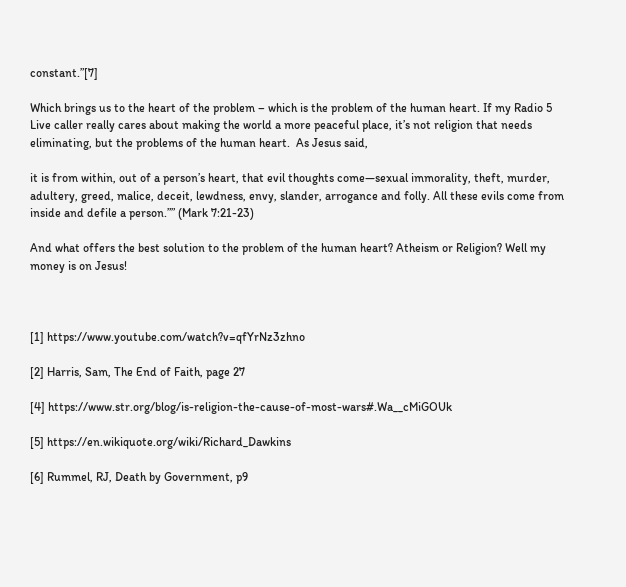constant.”[7]

Which brings us to the heart of the problem – which is the problem of the human heart. If my Radio 5 Live caller really cares about making the world a more peaceful place, it’s not religion that needs eliminating, but the problems of the human heart.  As Jesus said,

it is from within, out of a person’s heart, that evil thoughts come—sexual immorality, theft, murder, adultery, greed, malice, deceit, lewdness, envy, slander, arrogance and folly. All these evils come from inside and defile a person.”” (Mark 7:21-23)

And what offers the best solution to the problem of the human heart? Atheism or Religion? Well my money is on Jesus!



[1] https://www.youtube.com/watch?v=qfYrNz3zhno

[2] Harris, Sam, The End of Faith, page 27

[4] https://www.str.org/blog/is-religion-the-cause-of-most-wars#.Wa__cMiGOUk

[5] https://en.wikiquote.org/wiki/Richard_Dawkins

[6] Rummel, RJ, Death by Government, p9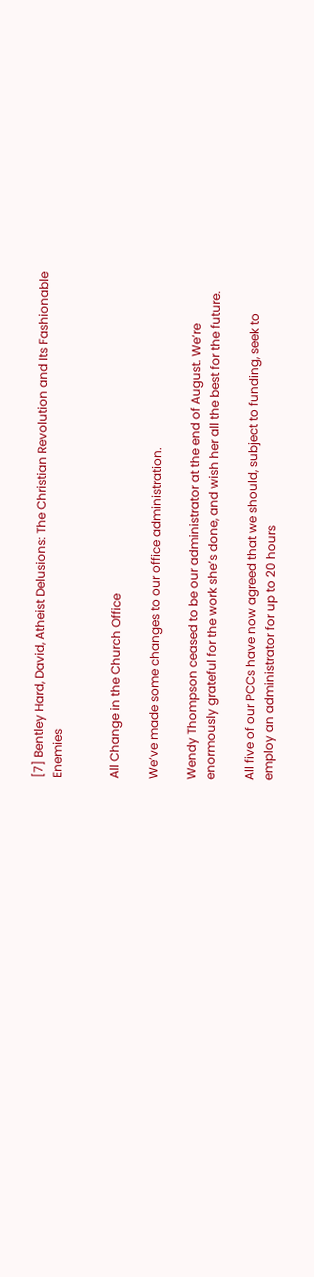[7] Bentley Hard, David, Atheist Delusions: The Christian Revolution and Its Fashionable Enemies


All Change in the Church Office

We’ve made some changes to our office administration.

Wendy Thompson ceased to be our administrator at the end of August. We’re enormously grateful for the work she’s done, and wish her all the best for the future.

All five of our PCCs have now agreed that we should, subject to funding, seek to employ an administrator for up to 20 hours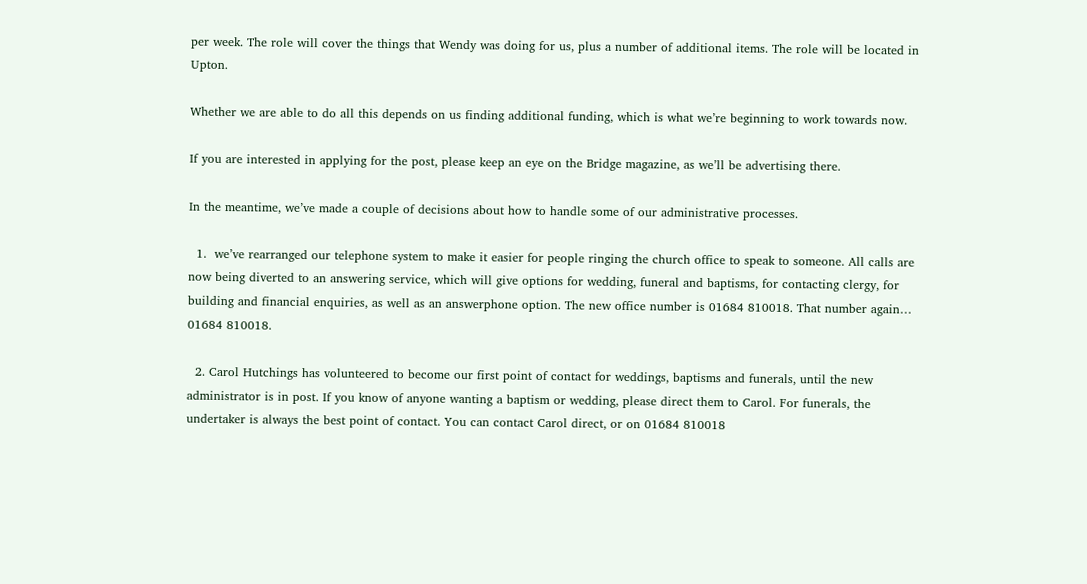per week. The role will cover the things that Wendy was doing for us, plus a number of additional items. The role will be located in Upton.

Whether we are able to do all this depends on us finding additional funding, which is what we’re beginning to work towards now.

If you are interested in applying for the post, please keep an eye on the Bridge magazine, as we’ll be advertising there.

In the meantime, we’ve made a couple of decisions about how to handle some of our administrative processes.

  1.  we’ve rearranged our telephone system to make it easier for people ringing the church office to speak to someone. All calls are now being diverted to an answering service, which will give options for wedding, funeral and baptisms, for contacting clergy, for building and financial enquiries, as well as an answerphone option. The new office number is 01684 810018. That number again… 01684 810018.

  2. Carol Hutchings has volunteered to become our first point of contact for weddings, baptisms and funerals, until the new administrator is in post. If you know of anyone wanting a baptism or wedding, please direct them to Carol. For funerals, the undertaker is always the best point of contact. You can contact Carol direct, or on 01684 810018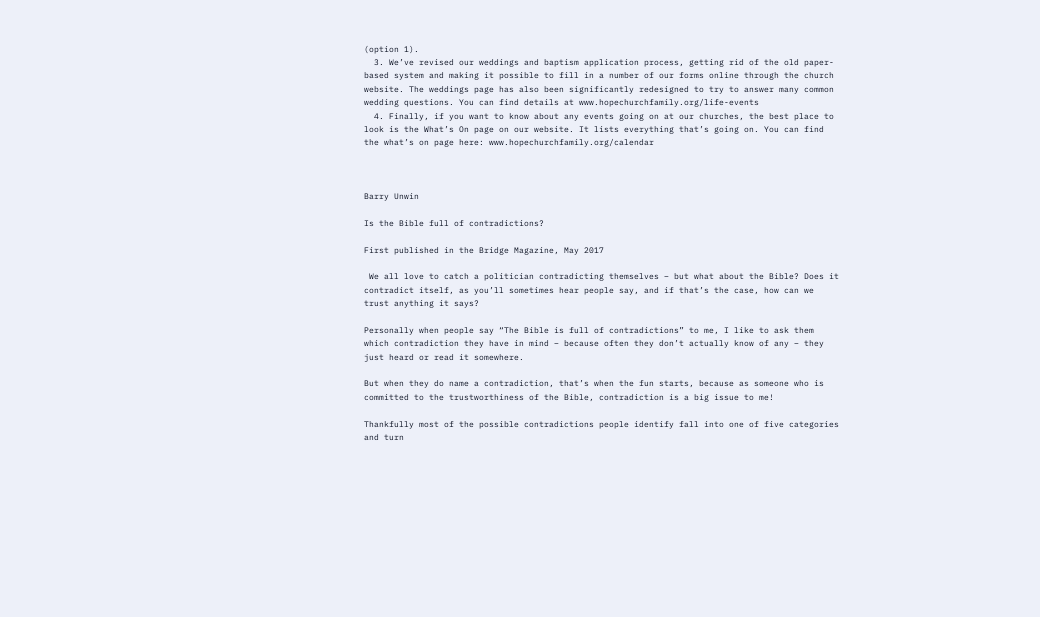(option 1).
  3. We’ve revised our weddings and baptism application process, getting rid of the old paper-based system and making it possible to fill in a number of our forms online through the church website. The weddings page has also been significantly redesigned to try to answer many common wedding questions. You can find details at www.hopechurchfamily.org/life-events
  4. Finally, if you want to know about any events going on at our churches, the best place to look is the What’s On page on our website. It lists everything that’s going on. You can find the what’s on page here: www.hopechurchfamily.org/calendar



Barry Unwin

Is the Bible full of contradictions?

First published in the Bridge Magazine, May 2017

 We all love to catch a politician contradicting themselves – but what about the Bible? Does it contradict itself, as you’ll sometimes hear people say, and if that’s the case, how can we trust anything it says?

Personally when people say “The Bible is full of contradictions” to me, I like to ask them which contradiction they have in mind – because often they don’t actually know of any – they just heard or read it somewhere.

But when they do name a contradiction, that’s when the fun starts, because as someone who is committed to the trustworthiness of the Bible, contradiction is a big issue to me!

Thankfully most of the possible contradictions people identify fall into one of five categories and turn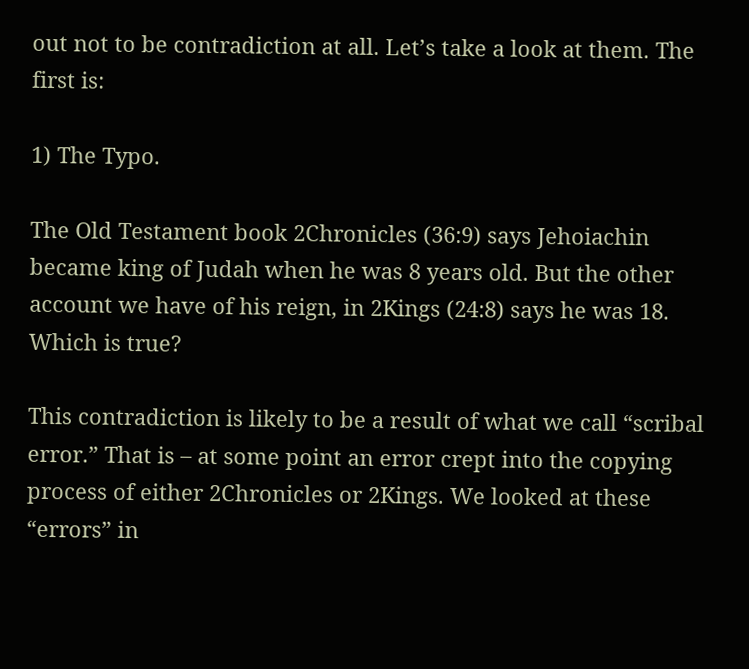out not to be contradiction at all. Let’s take a look at them. The first is:

1) The Typo.

The Old Testament book 2Chronicles (36:9) says Jehoiachin became king of Judah when he was 8 years old. But the other account we have of his reign, in 2Kings (24:8) says he was 18. Which is true?

This contradiction is likely to be a result of what we call “scribal error.” That is – at some point an error crept into the copying process of either 2Chronicles or 2Kings. We looked at these “errors” in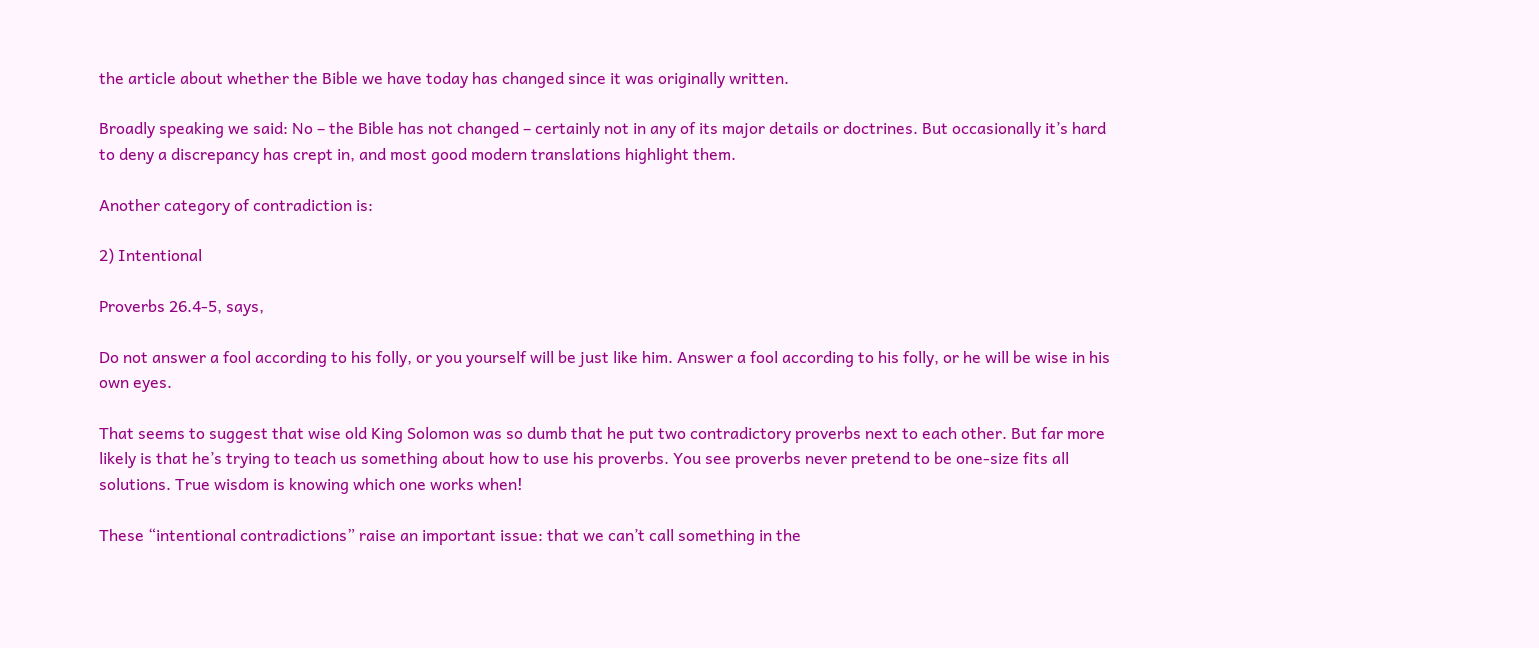the article about whether the Bible we have today has changed since it was originally written.

Broadly speaking we said: No – the Bible has not changed – certainly not in any of its major details or doctrines. But occasionally it’s hard to deny a discrepancy has crept in, and most good modern translations highlight them.

Another category of contradiction is:

2) Intentional

Proverbs 26.4-5, says,

Do not answer a fool according to his folly, or you yourself will be just like him. Answer a fool according to his folly, or he will be wise in his own eyes.

That seems to suggest that wise old King Solomon was so dumb that he put two contradictory proverbs next to each other. But far more likely is that he’s trying to teach us something about how to use his proverbs. You see proverbs never pretend to be one-size fits all solutions. True wisdom is knowing which one works when!

These “intentional contradictions” raise an important issue: that we can’t call something in the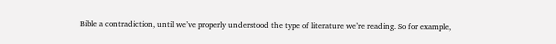Bible a contradiction, until we’ve properly understood the type of literature we’re reading. So for example,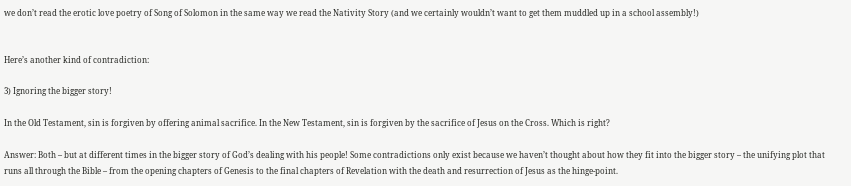we don’t read the erotic love poetry of Song of Solomon in the same way we read the Nativity Story (and we certainly wouldn’t want to get them muddled up in a school assembly!)


Here’s another kind of contradiction:

3) Ignoring the bigger story!

In the Old Testament, sin is forgiven by offering animal sacrifice. In the New Testament, sin is forgiven by the sacrifice of Jesus on the Cross. Which is right?

Answer: Both – but at different times in the bigger story of God’s dealing with his people! Some contradictions only exist because we haven’t thought about how they fit into the bigger story – the unifying plot that runs all through the Bible – from the opening chapters of Genesis to the final chapters of Revelation with the death and resurrection of Jesus as the hinge-point.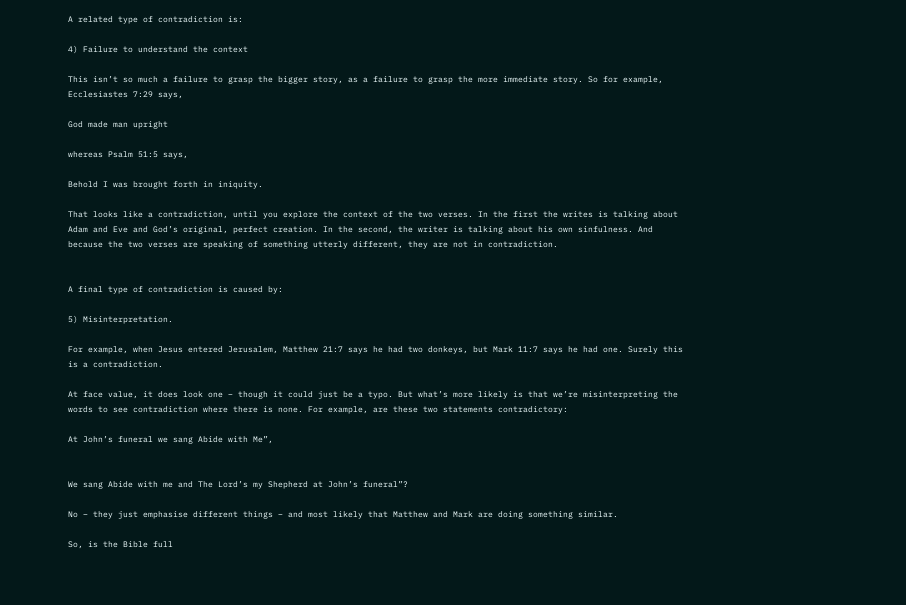A related type of contradiction is:

4) Failure to understand the context

This isn’t so much a failure to grasp the bigger story, as a failure to grasp the more immediate story. So for example, Ecclesiastes 7:29 says,

God made man upright

whereas Psalm 51:5 says,

Behold I was brought forth in iniquity.

That looks like a contradiction, until you explore the context of the two verses. In the first the writes is talking about Adam and Eve and God’s original, perfect creation. In the second, the writer is talking about his own sinfulness. And because the two verses are speaking of something utterly different, they are not in contradiction.


A final type of contradiction is caused by:

5) Misinterpretation.

For example, when Jesus entered Jerusalem, Matthew 21:7 says he had two donkeys, but Mark 11:7 says he had one. Surely this is a contradiction.

At face value, it does look one – though it could just be a typo. But what’s more likely is that we’re misinterpreting the words to see contradiction where there is none. For example, are these two statements contradictory:

At John’s funeral we sang Abide with Me”,


We sang Abide with me and The Lord’s my Shepherd at John’s funeral”?

No – they just emphasise different things – and most likely that Matthew and Mark are doing something similar.

So, is the Bible full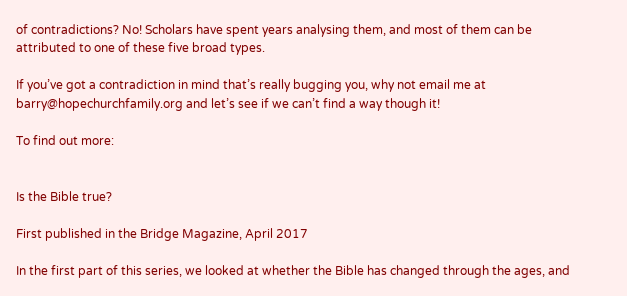of contradictions? No! Scholars have spent years analysing them, and most of them can be attributed to one of these five broad types.

If you’ve got a contradiction in mind that’s really bugging you, why not email me at barry@hopechurchfamily.org and let’s see if we can’t find a way though it!

To find out more:


Is the Bible true?

First published in the Bridge Magazine, April 2017

In the first part of this series, we looked at whether the Bible has changed through the ages, and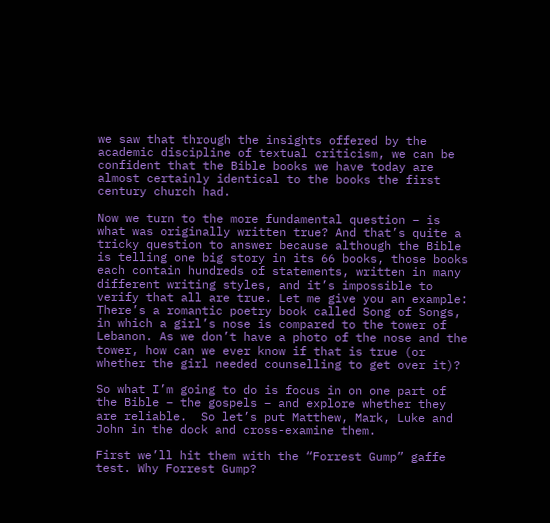we saw that through the insights offered by the academic discipline of textual criticism, we can be confident that the Bible books we have today are almost certainly identical to the books the first century church had.

Now we turn to the more fundamental question – is what was originally written true? And that’s quite a tricky question to answer because although the Bible is telling one big story in its 66 books, those books each contain hundreds of statements, written in many different writing styles, and it’s impossible to verify that all are true. Let me give you an example: There’s a romantic poetry book called Song of Songs, in which a girl’s nose is compared to the tower of Lebanon. As we don’t have a photo of the nose and the tower, how can we ever know if that is true (or whether the girl needed counselling to get over it)?

So what I’m going to do is focus in on one part of the Bible – the gospels – and explore whether they are reliable.  So let’s put Matthew, Mark, Luke and John in the dock and cross-examine them.

First we’ll hit them with the “Forrest Gump” gaffe test. Why Forrest Gump?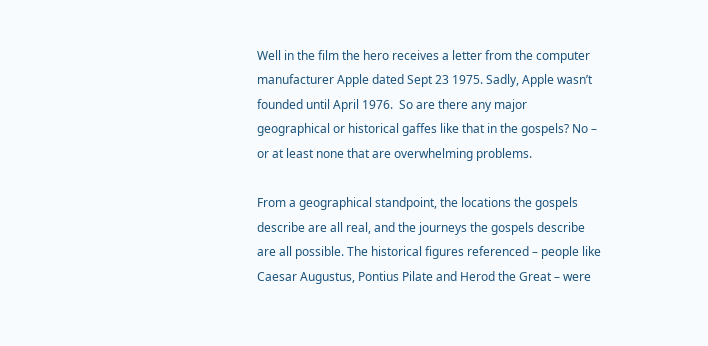Well in the film the hero receives a letter from the computer manufacturer Apple dated Sept 23 1975. Sadly, Apple wasn’t founded until April 1976.  So are there any major geographical or historical gaffes like that in the gospels? No – or at least none that are overwhelming problems.

From a geographical standpoint, the locations the gospels describe are all real, and the journeys the gospels describe are all possible. The historical figures referenced – people like Caesar Augustus, Pontius Pilate and Herod the Great – were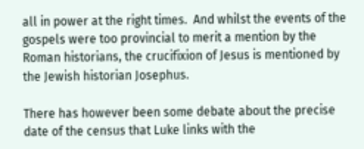all in power at the right times.  And whilst the events of the gospels were too provincial to merit a mention by the Roman historians, the crucifixion of Jesus is mentioned by the Jewish historian Josephus.

There has however been some debate about the precise date of the census that Luke links with the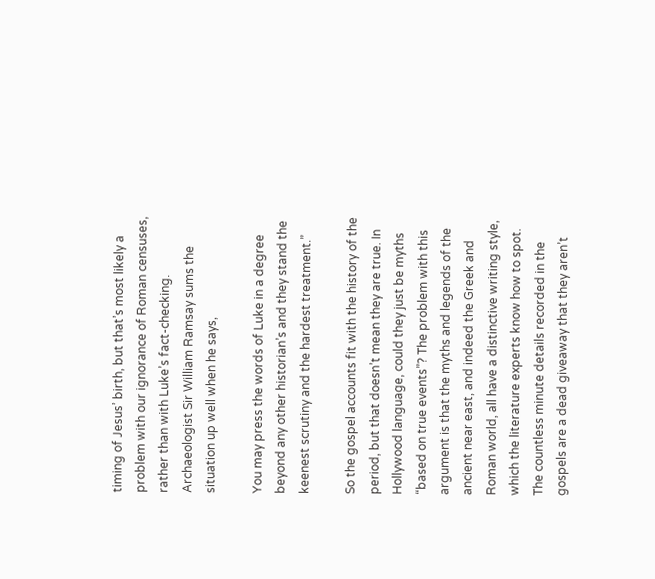timing of Jesus’ birth, but that’s most likely a problem with our ignorance of Roman censuses, rather than with Luke’s fact-checking. Archaeologist Sir William Ramsay sums the situation up well when he says,

You may press the words of Luke in a degree beyond any other historian’s and they stand the keenest scrutiny and the hardest treatment.”

So the gospel accounts fit with the history of the period, but that doesn’t mean they are true. In Hollywood language, could they just be myths “based on true events”? The problem with this argument is that the myths and legends of the ancient near east, and indeed the Greek and Roman world, all have a distinctive writing style, which the literature experts know how to spot. The countless minute details recorded in the gospels are a dead giveaway that they aren’t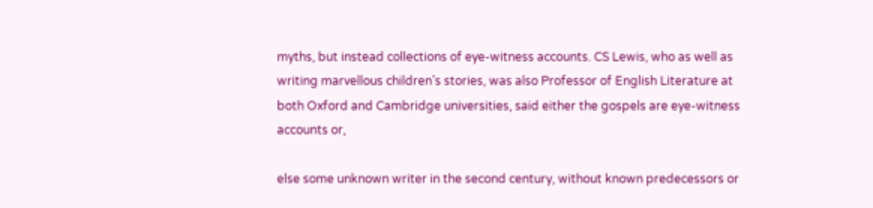myths, but instead collections of eye-witness accounts. CS Lewis, who as well as writing marvellous children’s stories, was also Professor of English Literature at both Oxford and Cambridge universities, said either the gospels are eye-witness accounts or,

else some unknown writer in the second century, without known predecessors or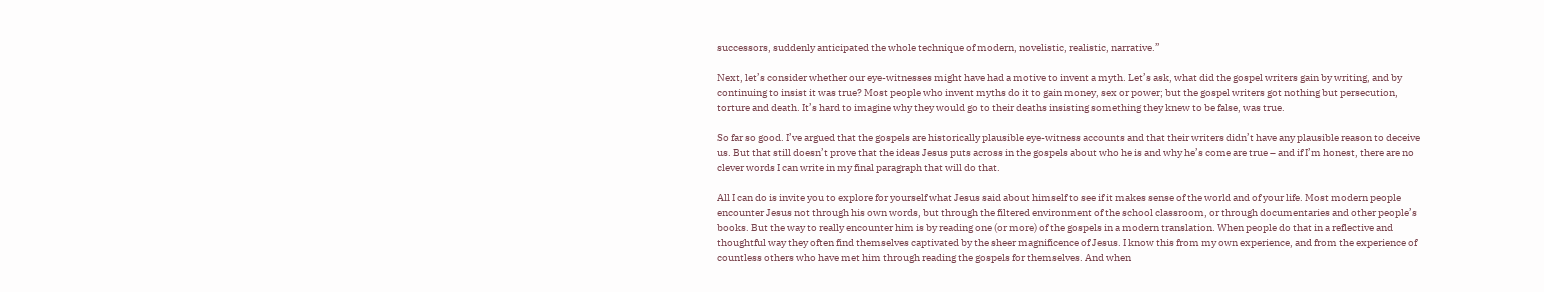successors, suddenly anticipated the whole technique of modern, novelistic, realistic, narrative.”

Next, let’s consider whether our eye-witnesses might have had a motive to invent a myth. Let’s ask, what did the gospel writers gain by writing, and by continuing to insist it was true? Most people who invent myths do it to gain money, sex or power; but the gospel writers got nothing but persecution, torture and death. It’s hard to imagine why they would go to their deaths insisting something they knew to be false, was true.

So far so good. I’ve argued that the gospels are historically plausible eye-witness accounts and that their writers didn’t have any plausible reason to deceive us. But that still doesn’t prove that the ideas Jesus puts across in the gospels about who he is and why he’s come are true – and if I’m honest, there are no clever words I can write in my final paragraph that will do that.

All I can do is invite you to explore for yourself what Jesus said about himself to see if it makes sense of the world and of your life. Most modern people encounter Jesus not through his own words, but through the filtered environment of the school classroom, or through documentaries and other people’s books. But the way to really encounter him is by reading one (or more) of the gospels in a modern translation. When people do that in a reflective and thoughtful way they often find themselves captivated by the sheer magnificence of Jesus. I know this from my own experience, and from the experience of countless others who have met him through reading the gospels for themselves. And when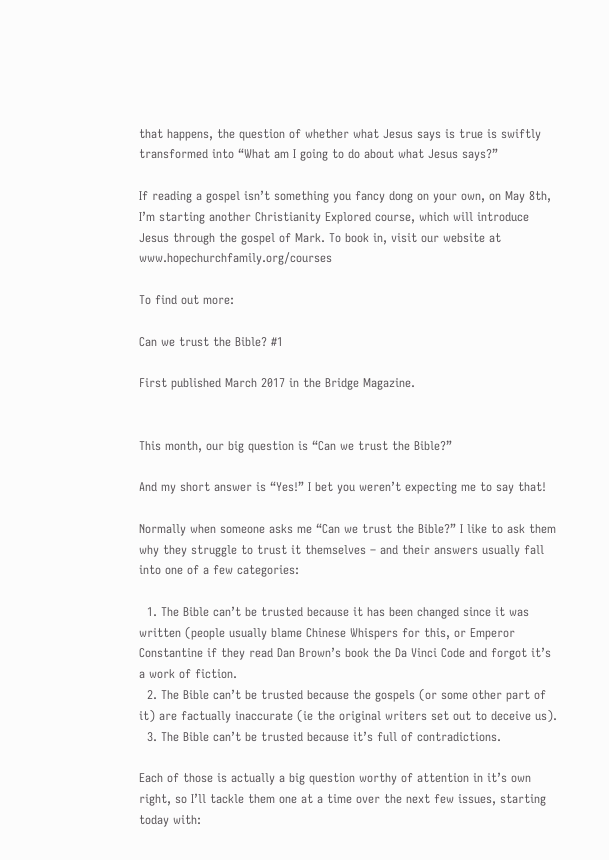that happens, the question of whether what Jesus says is true is swiftly transformed into “What am I going to do about what Jesus says?”

If reading a gospel isn’t something you fancy dong on your own, on May 8th, I’m starting another Christianity Explored course, which will introduce Jesus through the gospel of Mark. To book in, visit our website at www.hopechurchfamily.org/courses

To find out more:

Can we trust the Bible? #1

First published March 2017 in the Bridge Magazine.


This month, our big question is “Can we trust the Bible?”

And my short answer is “Yes!” I bet you weren’t expecting me to say that!

Normally when someone asks me “Can we trust the Bible?” I like to ask them why they struggle to trust it themselves – and their answers usually fall into one of a few categories:

  1. The Bible can’t be trusted because it has been changed since it was written (people usually blame Chinese Whispers for this, or Emperor Constantine if they read Dan Brown’s book the Da Vinci Code and forgot it’s a work of fiction.
  2. The Bible can’t be trusted because the gospels (or some other part of it) are factually inaccurate (ie the original writers set out to deceive us).
  3. The Bible can’t be trusted because it’s full of contradictions.

Each of those is actually a big question worthy of attention in it’s own right, so I’ll tackle them one at a time over the next few issues, starting today with: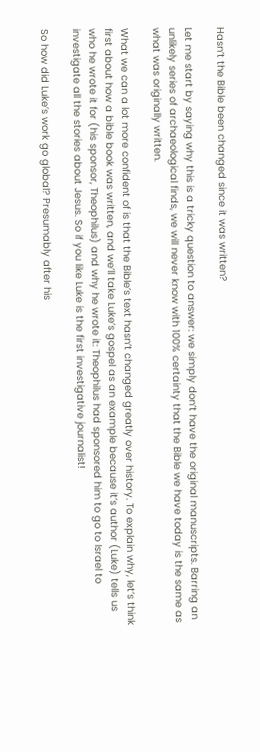Hasn’t the Bible been changed since it was written?

Let me start by saying why this is a tricky question to answer: we simply don’t have the original manuscripts. Barring an unlikely series of archaeological finds, we will never know with 100% certainty that the Bible we have today is the same as what was originally written.

What we can a lot more confident of is that the Bible’s text hasn’t changed greatly over history. To explain why, let’s think first about how a bible book was written, and we’ll take Luke’s gospel as an example because it’s author (Luke) tells us who he wrote it for (his sponsor, Theophilus) and why he wrote it: Theophilus had sponsored him to go to Israel to investigate all the stories about Jesus. So if you like Luke is the first investigative journalist!

So how did Luke’s work go global? Presumably after his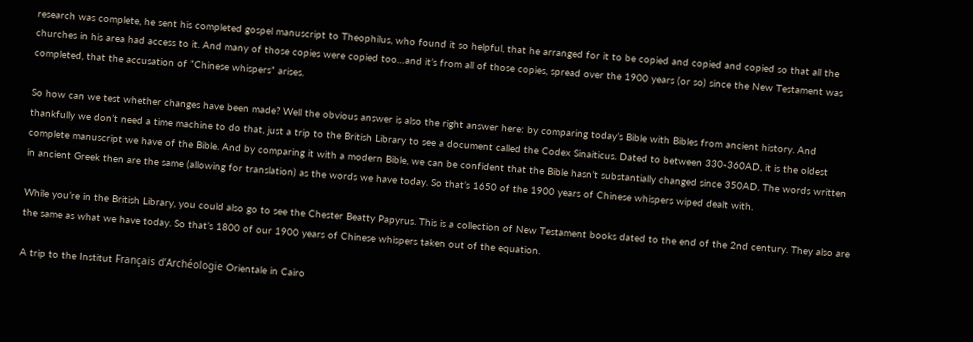research was complete, he sent his completed gospel manuscript to Theophilus, who found it so helpful, that he arranged for it to be copied and copied and copied so that all the churches in his area had access to it. And many of those copies were copied too…and it’s from all of those copies, spread over the 1900 years (or so) since the New Testament was completed, that the accusation of “Chinese whispers” arises.

So how can we test whether changes have been made? Well the obvious answer is also the right answer here: by comparing today’s Bible with Bibles from ancient history. And thankfully we don’t need a time machine to do that, just a trip to the British Library to see a document called the Codex Sinaiticus. Dated to between 330-360AD, it is the oldest complete manuscript we have of the Bible. And by comparing it with a modern Bible, we can be confident that the Bible hasn’t substantially changed since 350AD. The words written in ancient Greek then are the same (allowing for translation) as the words we have today. So that’s 1650 of the 1900 years of Chinese whispers wiped dealt with.

While you’re in the British Library, you could also go to see the Chester Beatty Papyrus. This is a collection of New Testament books dated to the end of the 2nd century. They also are the same as what we have today. So that’s 1800 of our 1900 years of Chinese whispers taken out of the equation.

A trip to the Institut Français d’Archéologie Orientale in Cairo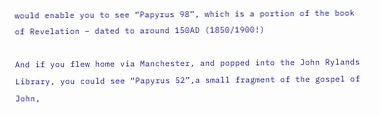would enable you to see “Papyrus 98”, which is a portion of the book of Revelation – dated to around 150AD (1850/1900!)

And if you flew home via Manchester, and popped into the John Rylands Library, you could see “Papyrus 52”,a small fragment of the gospel of John,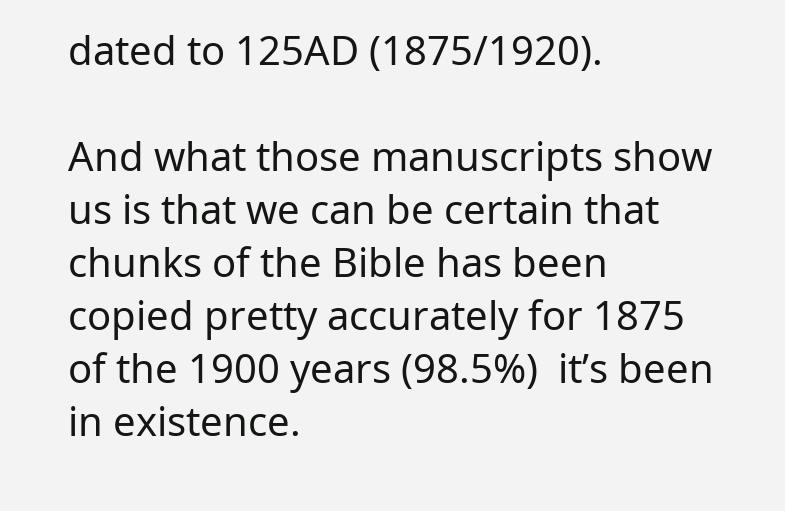dated to 125AD (1875/1920).

And what those manuscripts show us is that we can be certain that chunks of the Bible has been copied pretty accurately for 1875 of the 1900 years (98.5%)  it’s been in existence.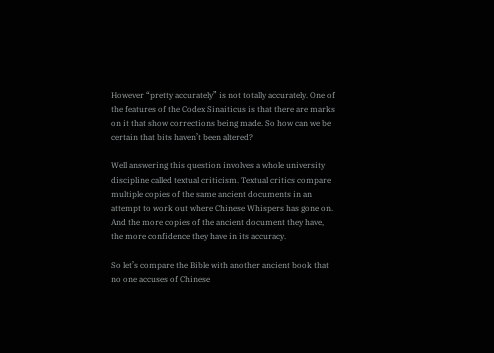However “pretty accurately” is not totally accurately. One of the features of the Codex Sinaiticus is that there are marks on it that show corrections being made. So how can we be certain that bits haven’t been altered?

Well answering this question involves a whole university discipline called textual criticism. Textual critics compare multiple copies of the same ancient documents in an attempt to work out where Chinese Whispers has gone on. And the more copies of the ancient document they have, the more confidence they have in its accuracy.

So let’s compare the Bible with another ancient book that no one accuses of Chinese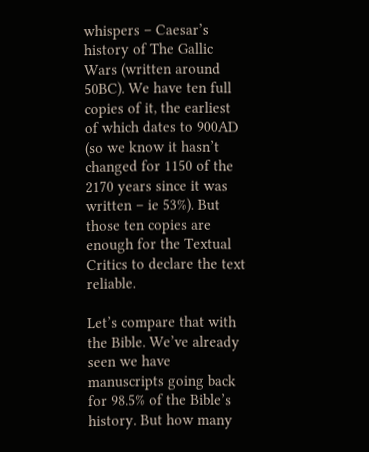whispers – Caesar’s history of The Gallic Wars (written around 50BC). We have ten full copies of it, the earliest of which dates to 900AD (so we know it hasn’t changed for 1150 of the 2170 years since it was written – ie 53%). But those ten copies are enough for the Textual Critics to declare the text reliable.

Let’s compare that with the Bible. We’ve already seen we have manuscripts going back for 98.5% of the Bible’s history. But how many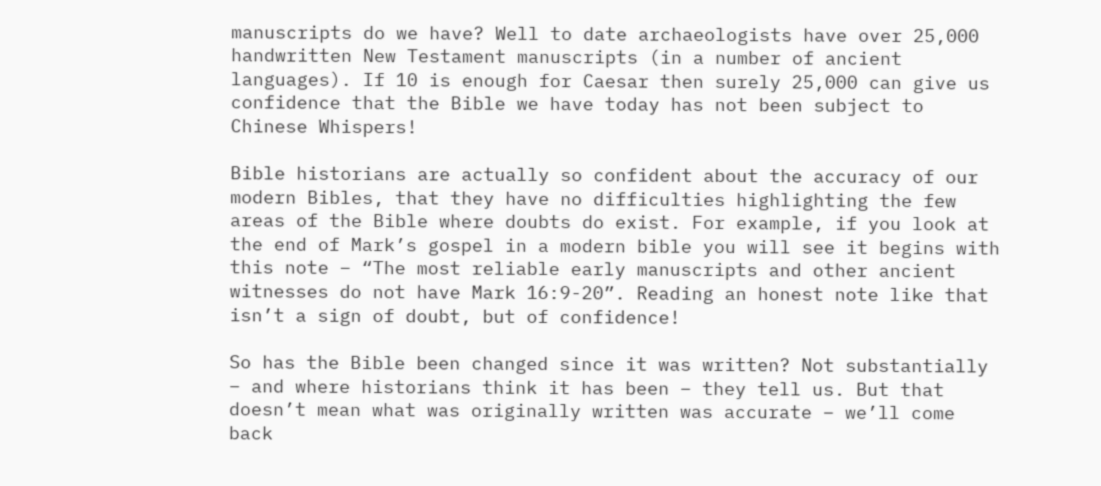manuscripts do we have? Well to date archaeologists have over 25,000 handwritten New Testament manuscripts (in a number of ancient languages). If 10 is enough for Caesar then surely 25,000 can give us confidence that the Bible we have today has not been subject to Chinese Whispers!

Bible historians are actually so confident about the accuracy of our modern Bibles, that they have no difficulties highlighting the few areas of the Bible where doubts do exist. For example, if you look at the end of Mark’s gospel in a modern bible you will see it begins with this note – “The most reliable early manuscripts and other ancient witnesses do not have Mark 16:9-20”. Reading an honest note like that isn’t a sign of doubt, but of confidence!

So has the Bible been changed since it was written? Not substantially  – and where historians think it has been – they tell us. But that doesn’t mean what was originally written was accurate – we’ll come back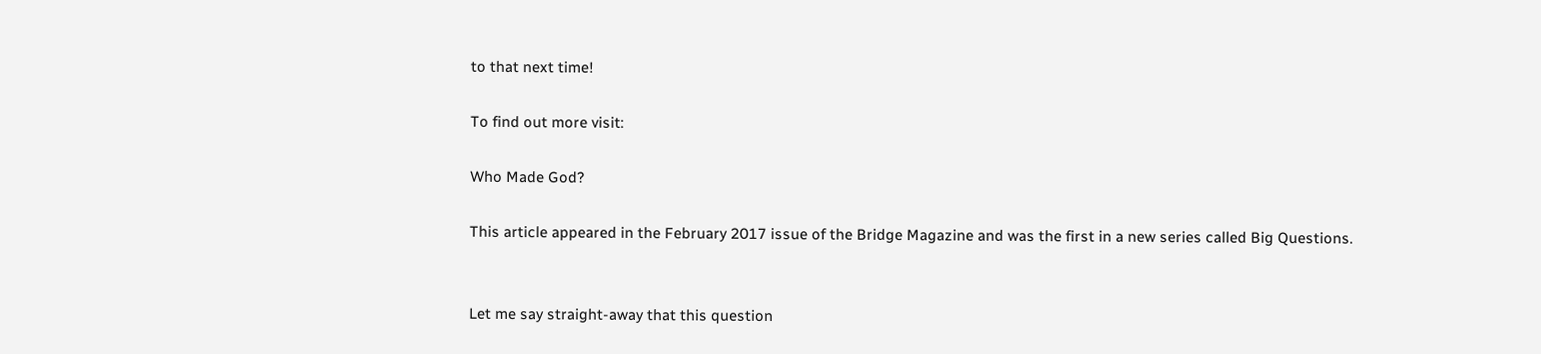to that next time!

To find out more visit:

Who Made God?

This article appeared in the February 2017 issue of the Bridge Magazine and was the first in a new series called Big Questions.


Let me say straight-away that this question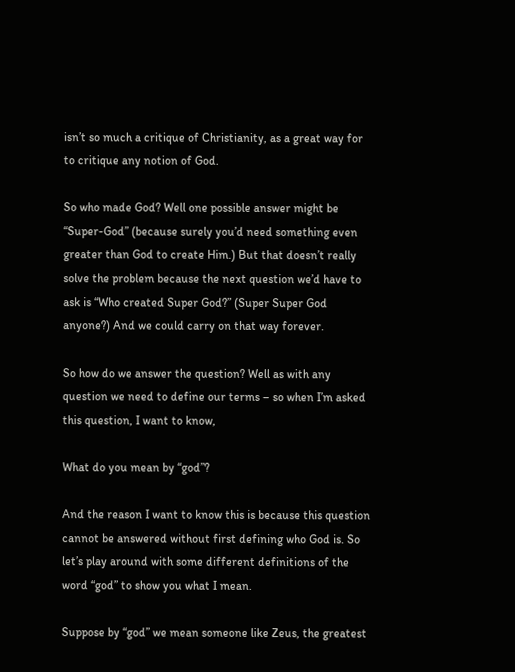isn’t so much a critique of Christianity, as a great way for to critique any notion of God.

So who made God? Well one possible answer might be “Super-God” (because surely you’d need something even greater than God to create Him.) But that doesn’t really solve the problem because the next question we’d have to ask is “Who created Super God?” (Super Super God anyone?) And we could carry on that way forever.

So how do we answer the question? Well as with any question we need to define our terms – so when I’m asked this question, I want to know,

What do you mean by “god”?

And the reason I want to know this is because this question cannot be answered without first defining who God is. So let’s play around with some different definitions of the word “god” to show you what I mean.

Suppose by “god” we mean someone like Zeus, the greatest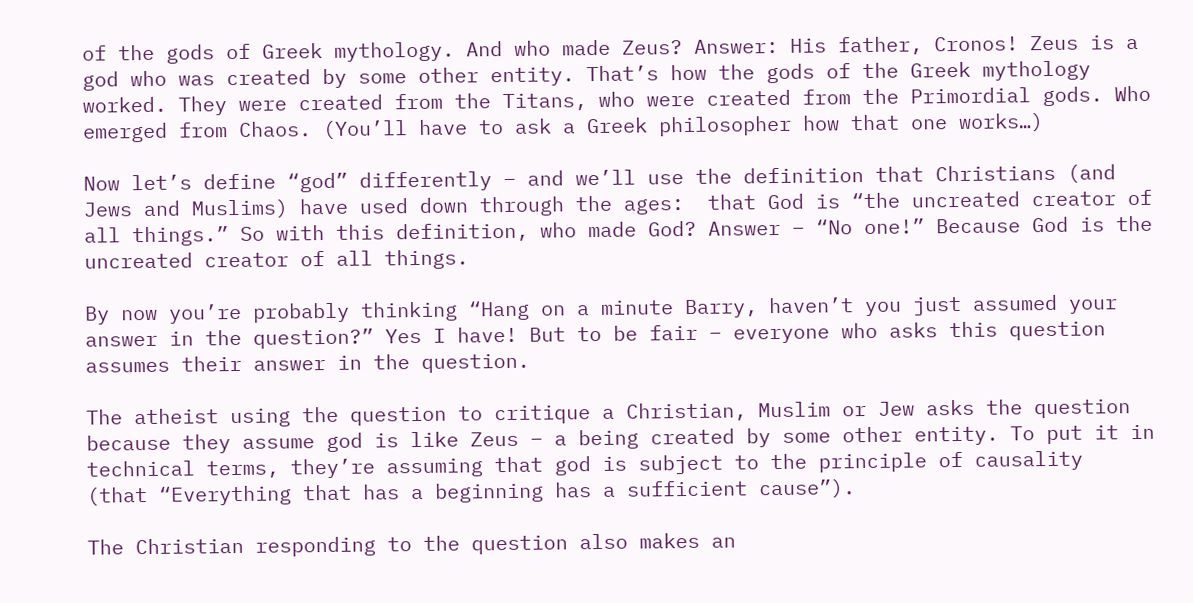of the gods of Greek mythology. And who made Zeus? Answer: His father, Cronos! Zeus is a god who was created by some other entity. That’s how the gods of the Greek mythology worked. They were created from the Titans, who were created from the Primordial gods. Who emerged from Chaos. (You’ll have to ask a Greek philosopher how that one works…)

Now let’s define “god” differently – and we’ll use the definition that Christians (and Jews and Muslims) have used down through the ages:  that God is “the uncreated creator of all things.” So with this definition, who made God? Answer – “No one!” Because God is the uncreated creator of all things.

By now you’re probably thinking “Hang on a minute Barry, haven’t you just assumed your answer in the question?” Yes I have! But to be fair – everyone who asks this question assumes their answer in the question.

The atheist using the question to critique a Christian, Muslim or Jew asks the question because they assume god is like Zeus – a being created by some other entity. To put it in technical terms, they’re assuming that god is subject to the principle of causality  (that “Everything that has a beginning has a sufficient cause”).

The Christian responding to the question also makes an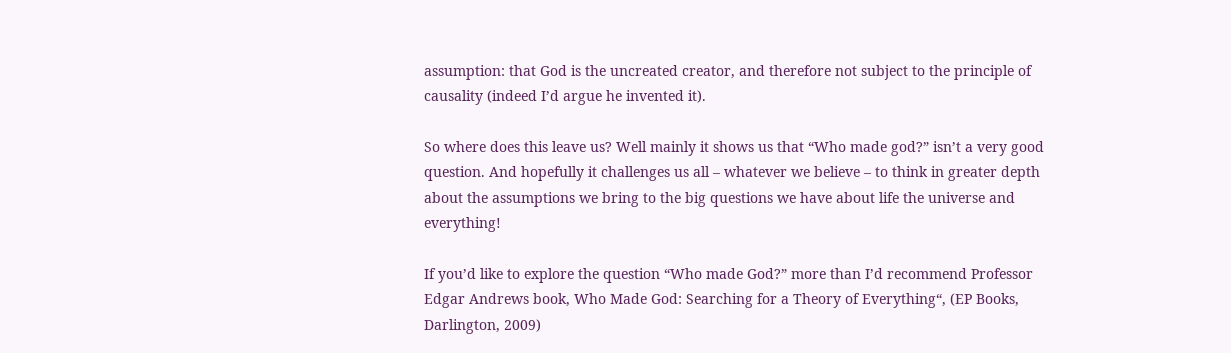assumption: that God is the uncreated creator, and therefore not subject to the principle of causality (indeed I’d argue he invented it).

So where does this leave us? Well mainly it shows us that “Who made god?” isn’t a very good question. And hopefully it challenges us all – whatever we believe – to think in greater depth about the assumptions we bring to the big questions we have about life the universe and everything!

If you’d like to explore the question “Who made God?” more than I’d recommend Professor Edgar Andrews book, Who Made God: Searching for a Theory of Everything“, (EP Books, Darlington, 2009)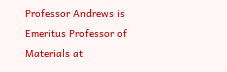Professor Andrews is Emeritus Professor of Materials at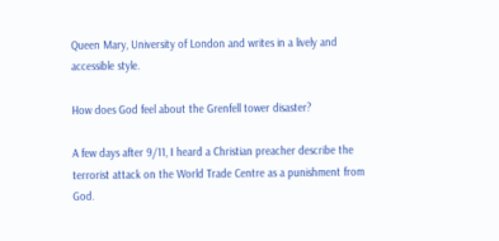Queen Mary, University of London and writes in a lively and accessible style.

How does God feel about the Grenfell tower disaster?

A few days after 9/11, I heard a Christian preacher describe the terrorist attack on the World Trade Centre as a punishment from God.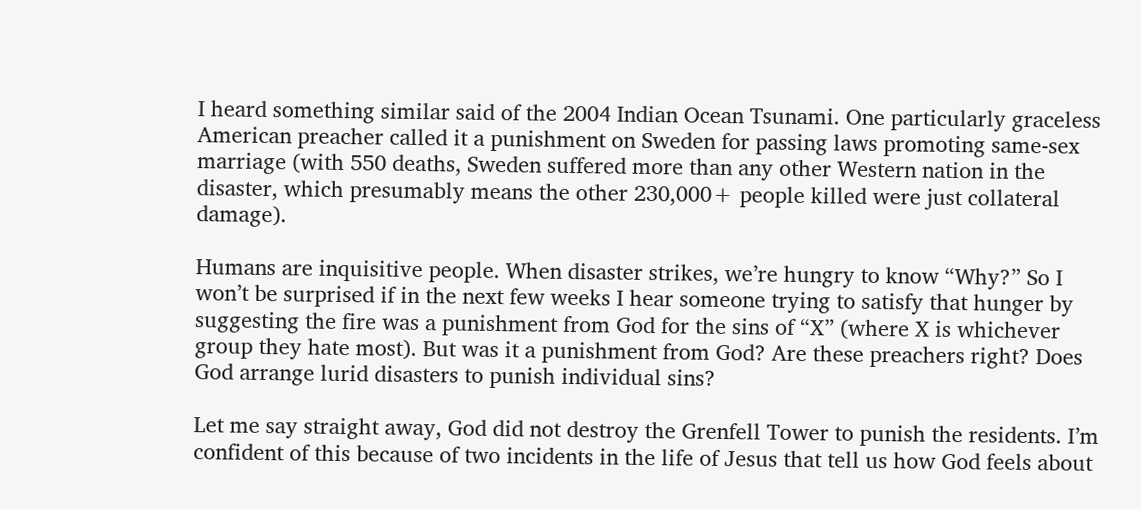I heard something similar said of the 2004 Indian Ocean Tsunami. One particularly graceless American preacher called it a punishment on Sweden for passing laws promoting same-sex marriage (with 550 deaths, Sweden suffered more than any other Western nation in the disaster, which presumably means the other 230,000+ people killed were just collateral damage).

Humans are inquisitive people. When disaster strikes, we’re hungry to know “Why?” So I won’t be surprised if in the next few weeks I hear someone trying to satisfy that hunger by suggesting the fire was a punishment from God for the sins of “X” (where X is whichever group they hate most). But was it a punishment from God? Are these preachers right? Does God arrange lurid disasters to punish individual sins?

Let me say straight away, God did not destroy the Grenfell Tower to punish the residents. I’m confident of this because of two incidents in the life of Jesus that tell us how God feels about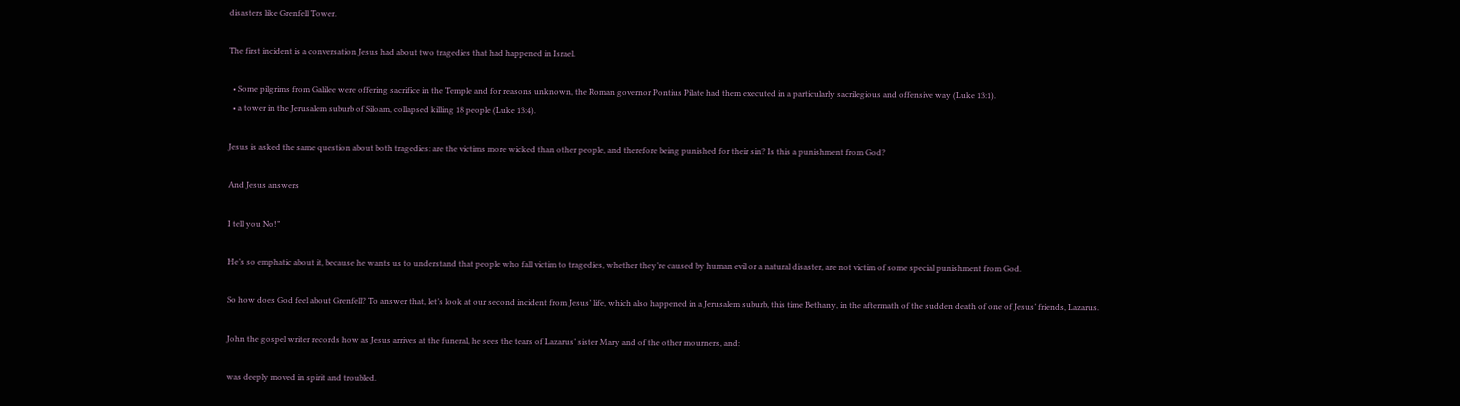disasters like Grenfell Tower.

The first incident is a conversation Jesus had about two tragedies that had happened in Israel.

  • Some pilgrims from Galilee were offering sacrifice in the Temple and for reasons unknown, the Roman governor Pontius Pilate had them executed in a particularly sacrilegious and offensive way (Luke 13:1).
  • a tower in the Jerusalem suburb of Siloam, collapsed killing 18 people (Luke 13:4).

Jesus is asked the same question about both tragedies: are the victims more wicked than other people, and therefore being punished for their sin? Is this a punishment from God?

And Jesus answers

I tell you No!”

He’s so emphatic about it, because he wants us to understand that people who fall victim to tragedies, whether they’re caused by human evil or a natural disaster, are not victim of some special punishment from God.

So how does God feel about Grenfell? To answer that, let’s look at our second incident from Jesus’ life, which also happened in a Jerusalem suburb, this time Bethany, in the aftermath of the sudden death of one of Jesus’ friends, Lazarus.

John the gospel writer records how as Jesus arrives at the funeral, he sees the tears of Lazarus’ sister Mary and of the other mourners, and:

was deeply moved in spirit and troubled.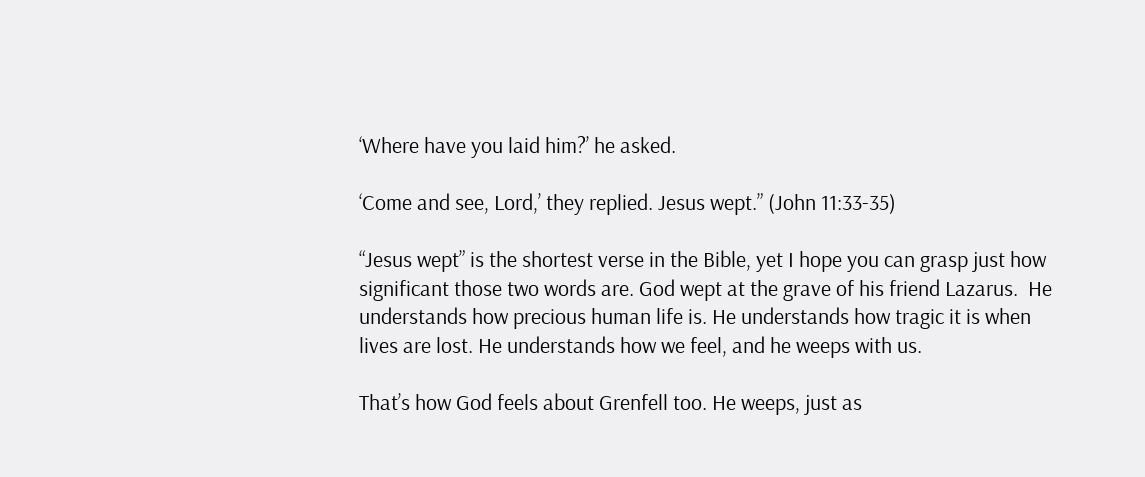‘Where have you laid him?’ he asked.

‘Come and see, Lord,’ they replied. Jesus wept.” (John 11:33-35)

“Jesus wept” is the shortest verse in the Bible, yet I hope you can grasp just how significant those two words are. God wept at the grave of his friend Lazarus.  He understands how precious human life is. He understands how tragic it is when lives are lost. He understands how we feel, and he weeps with us.

That’s how God feels about Grenfell too. He weeps, just as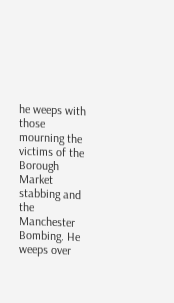he weeps with those mourning the victims of the Borough Market stabbing and the Manchester Bombing. He weeps over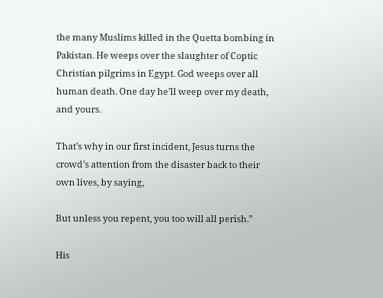the many Muslims killed in the Quetta bombing in Pakistan. He weeps over the slaughter of Coptic Christian pilgrims in Egypt. God weeps over all human death. One day he’ll weep over my death, and yours.

That’s why in our first incident, Jesus turns the crowd’s attention from the disaster back to their own lives, by saying,

But unless you repent, you too will all perish.”

His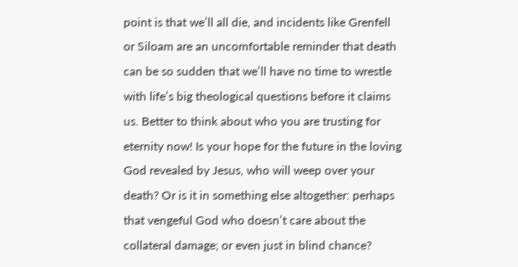point is that we’ll all die, and incidents like Grenfell or Siloam are an uncomfortable reminder that death can be so sudden that we’ll have no time to wrestle with life’s big theological questions before it claims us. Better to think about who you are trusting for eternity now! Is your hope for the future in the loving God revealed by Jesus, who will weep over your death? Or is it in something else altogether: perhaps  that vengeful God who doesn’t care about the collateral damage; or even just in blind chance?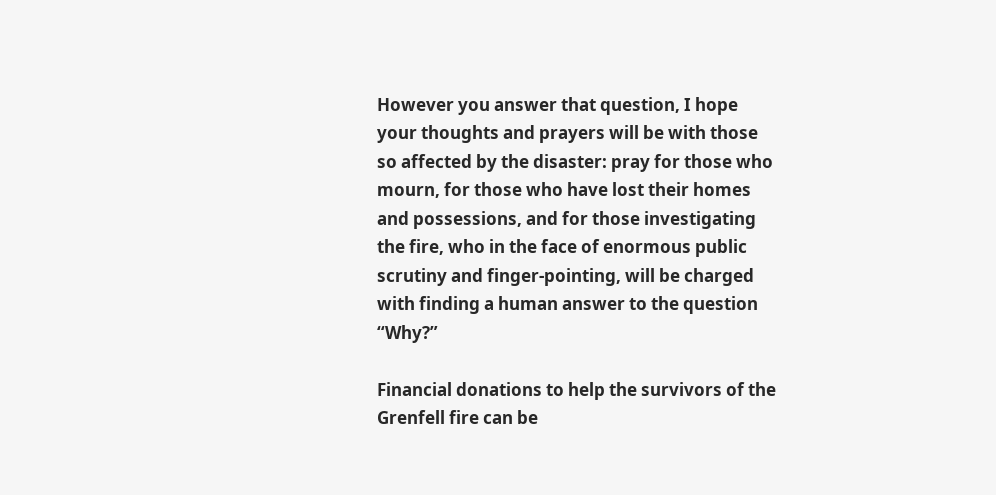However you answer that question, I hope your thoughts and prayers will be with those so affected by the disaster: pray for those who mourn, for those who have lost their homes and possessions, and for those investigating the fire, who in the face of enormous public scrutiny and finger-pointing, will be charged with finding a human answer to the question “Why?”

Financial donations to help the survivors of the Grenfell fire can be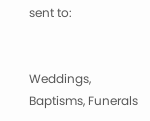sent to:


Weddings, Baptisms, Funerals